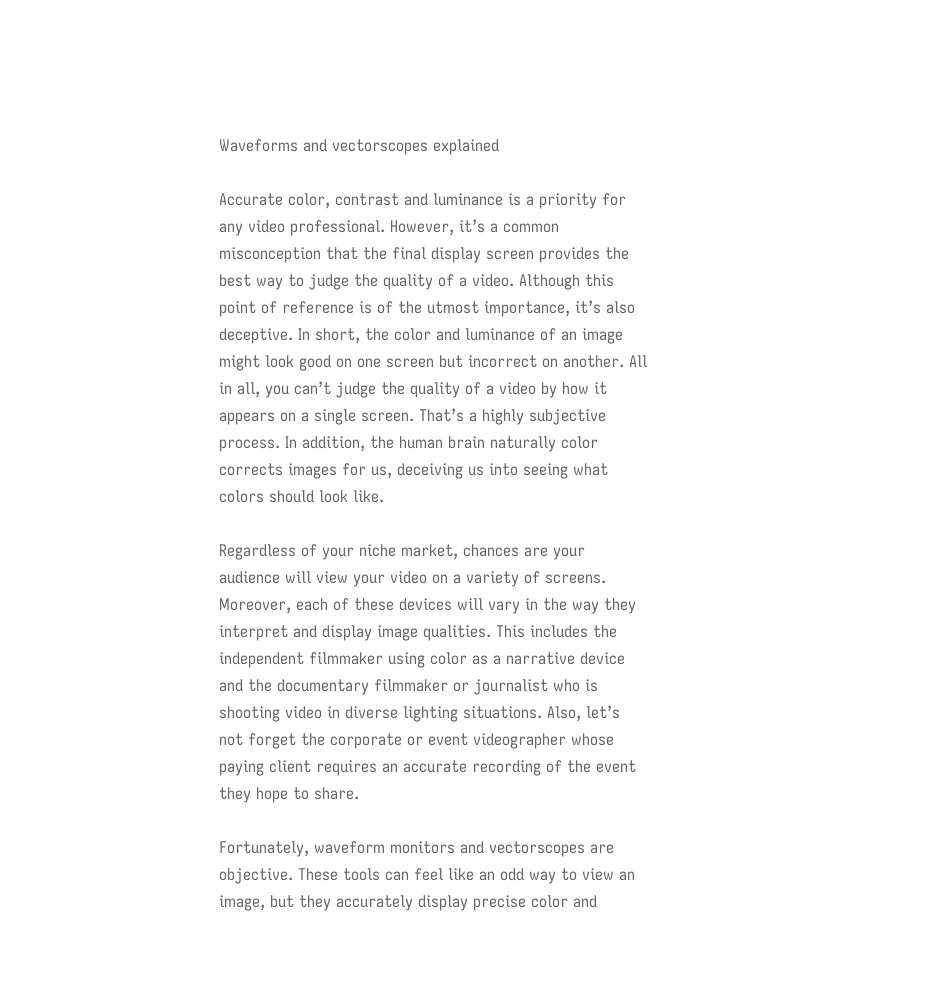Waveforms and vectorscopes explained

Accurate color, contrast and luminance is a priority for any video professional. However, it’s a common misconception that the final display screen provides the best way to judge the quality of a video. Although this point of reference is of the utmost importance, it’s also deceptive. In short, the color and luminance of an image might look good on one screen but incorrect on another. All in all, you can’t judge the quality of a video by how it appears on a single screen. That’s a highly subjective process. In addition, the human brain naturally color corrects images for us, deceiving us into seeing what colors should look like.

Regardless of your niche market, chances are your audience will view your video on a variety of screens. Moreover, each of these devices will vary in the way they interpret and display image qualities. This includes the independent filmmaker using color as a narrative device and the documentary filmmaker or journalist who is shooting video in diverse lighting situations. Also, let’s not forget the corporate or event videographer whose paying client requires an accurate recording of the event they hope to share.

Fortunately, waveform monitors and vectorscopes are objective. These tools can feel like an odd way to view an image, but they accurately display precise color and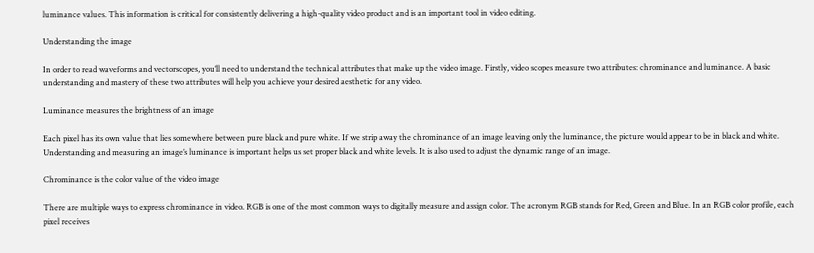luminance values. This information is critical for consistently delivering a high-quality video product and is an important tool in video editing.

Understanding the image

In order to read waveforms and vectorscopes, you’ll need to understand the technical attributes that make up the video image. Firstly, video scopes measure two attributes: chrominance and luminance. A basic understanding and mastery of these two attributes will help you achieve your desired aesthetic for any video.

Luminance measures the brightness of an image

Each pixel has its own value that lies somewhere between pure black and pure white. If we strip away the chrominance of an image leaving only the luminance, the picture would appear to be in black and white. Understanding and measuring an image’s luminance is important helps us set proper black and white levels. It is also used to adjust the dynamic range of an image.

Chrominance is the color value of the video image

There are multiple ways to express chrominance in video. RGB is one of the most common ways to digitally measure and assign color. The acronym RGB stands for Red, Green and Blue. In an RGB color profile, each pixel receives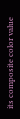its composite color value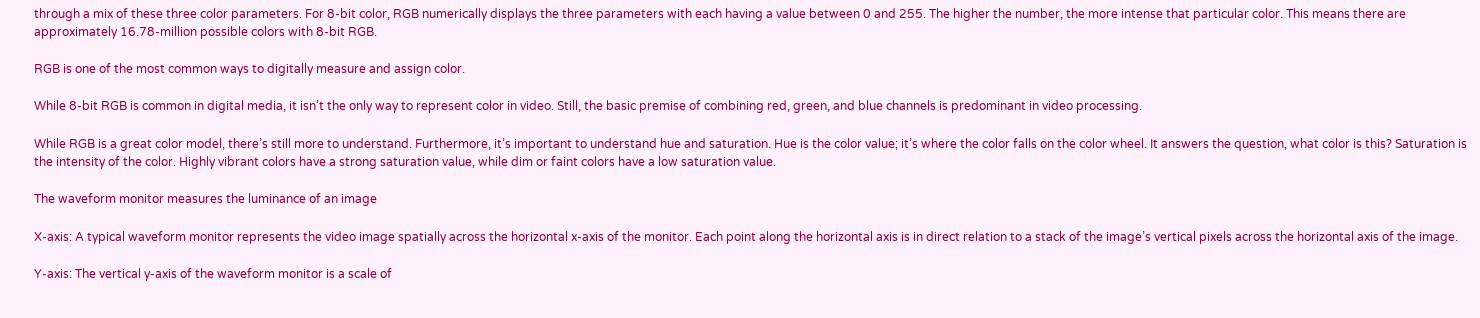through a mix of these three color parameters. For 8-bit color, RGB numerically displays the three parameters with each having a value between 0 and 255. The higher the number, the more intense that particular color. This means there are approximately 16.78-million possible colors with 8-bit RGB.

RGB is one of the most common ways to digitally measure and assign color.

While 8-bit RGB is common in digital media, it isn’t the only way to represent color in video. Still, the basic premise of combining red, green, and blue channels is predominant in video processing.

While RGB is a great color model, there’s still more to understand. Furthermore, it’s important to understand hue and saturation. Hue is the color value; it’s where the color falls on the color wheel. It answers the question, what color is this? Saturation is the intensity of the color. Highly vibrant colors have a strong saturation value, while dim or faint colors have a low saturation value.

The waveform monitor measures the luminance of an image

X-axis: A typical waveform monitor represents the video image spatially across the horizontal x-axis of the monitor. Each point along the horizontal axis is in direct relation to a stack of the image’s vertical pixels across the horizontal axis of the image.

Y-axis: The vertical y-axis of the waveform monitor is a scale of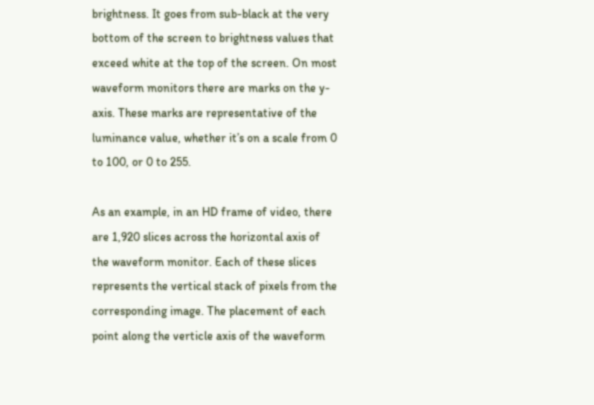brightness. It goes from sub-black at the very bottom of the screen to brightness values that exceed white at the top of the screen. On most waveform monitors there are marks on the y-axis. These marks are representative of the luminance value, whether it’s on a scale from 0 to 100, or 0 to 255.

As an example, in an HD frame of video, there are 1,920 slices across the horizontal axis of the waveform monitor. Each of these slices represents the vertical stack of pixels from the corresponding image. The placement of each point along the verticle axis of the waveform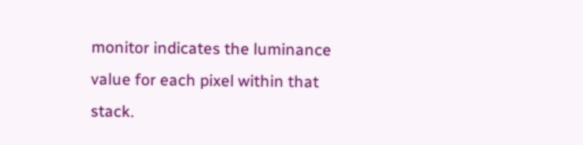monitor indicates the luminance value for each pixel within that stack.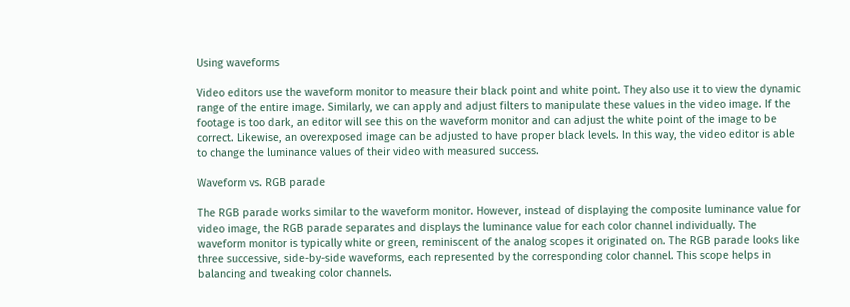Using waveforms

Video editors use the waveform monitor to measure their black point and white point. They also use it to view the dynamic range of the entire image. Similarly, we can apply and adjust filters to manipulate these values in the video image. If the footage is too dark, an editor will see this on the waveform monitor and can adjust the white point of the image to be correct. Likewise, an overexposed image can be adjusted to have proper black levels. In this way, the video editor is able to change the luminance values of their video with measured success.

Waveform vs. RGB parade

The RGB parade works similar to the waveform monitor. However, instead of displaying the composite luminance value for video image, the RGB parade separates and displays the luminance value for each color channel individually. The waveform monitor is typically white or green, reminiscent of the analog scopes it originated on. The RGB parade looks like three successive, side-by-side waveforms, each represented by the corresponding color channel. This scope helps in balancing and tweaking color channels.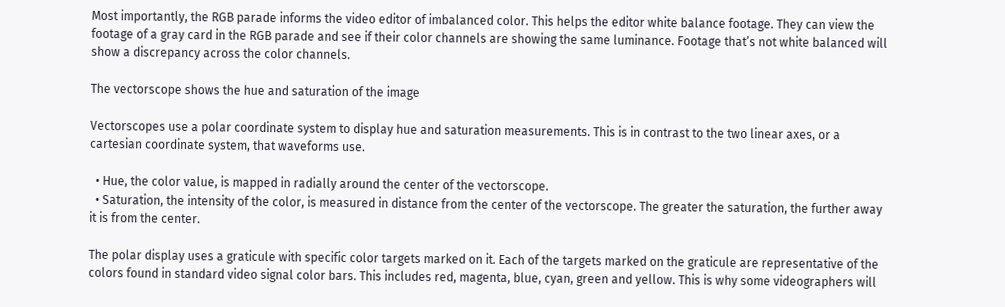Most importantly, the RGB parade informs the video editor of imbalanced color. This helps the editor white balance footage. They can view the footage of a gray card in the RGB parade and see if their color channels are showing the same luminance. Footage that’s not white balanced will show a discrepancy across the color channels.

The vectorscope shows the hue and saturation of the image

Vectorscopes use a polar coordinate system to display hue and saturation measurements. This is in contrast to the two linear axes, or a cartesian coordinate system, that waveforms use.

  • Hue, the color value, is mapped in radially around the center of the vectorscope.
  • Saturation, the intensity of the color, is measured in distance from the center of the vectorscope. The greater the saturation, the further away it is from the center.

The polar display uses a graticule with specific color targets marked on it. Each of the targets marked on the graticule are representative of the colors found in standard video signal color bars. This includes red, magenta, blue, cyan, green and yellow. This is why some videographers will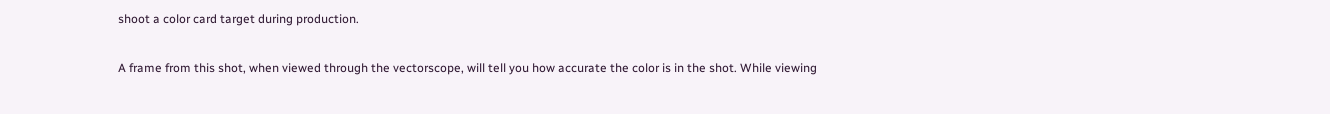shoot a color card target during production.

A frame from this shot, when viewed through the vectorscope, will tell you how accurate the color is in the shot. While viewing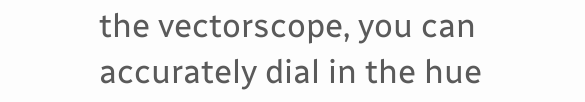the vectorscope, you can accurately dial in the hue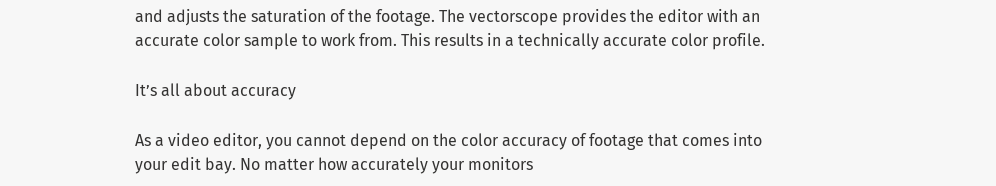and adjusts the saturation of the footage. The vectorscope provides the editor with an accurate color sample to work from. This results in a technically accurate color profile.

It’s all about accuracy

As a video editor, you cannot depend on the color accuracy of footage that comes into your edit bay. No matter how accurately your monitors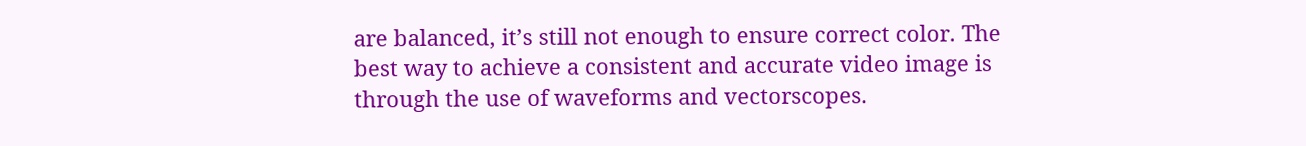are balanced, it’s still not enough to ensure correct color. The best way to achieve a consistent and accurate video image is through the use of waveforms and vectorscopes.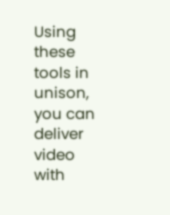Using these tools in unison, you can deliver video with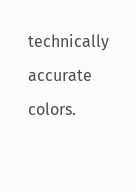technically accurate colors.